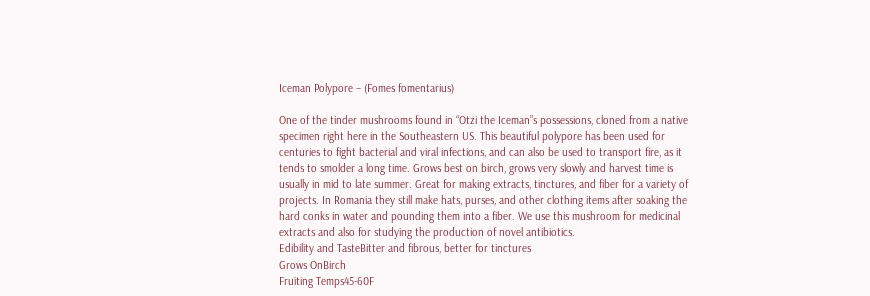Iceman Polypore – (Fomes fomentarius)

One of the tinder mushrooms found in “Otzi the Iceman”s possessions, cloned from a native specimen right here in the Southeastern US. This beautiful polypore has been used for centuries to fight bacterial and viral infections, and can also be used to transport fire, as it tends to smolder a long time. Grows best on birch, grows very slowly and harvest time is usually in mid to late summer. Great for making extracts, tinctures, and fiber for a variety of projects. In Romania they still make hats, purses, and other clothing items after soaking the hard conks in water and pounding them into a fiber. We use this mushroom for medicinal extracts and also for studying the production of novel antibiotics.
Edibility and TasteBitter and fibrous, better for tinctures
Grows OnBirch
Fruiting Temps45-60F